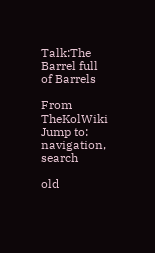Talk:The Barrel full of Barrels

From TheKolWiki
Jump to: navigation, search

old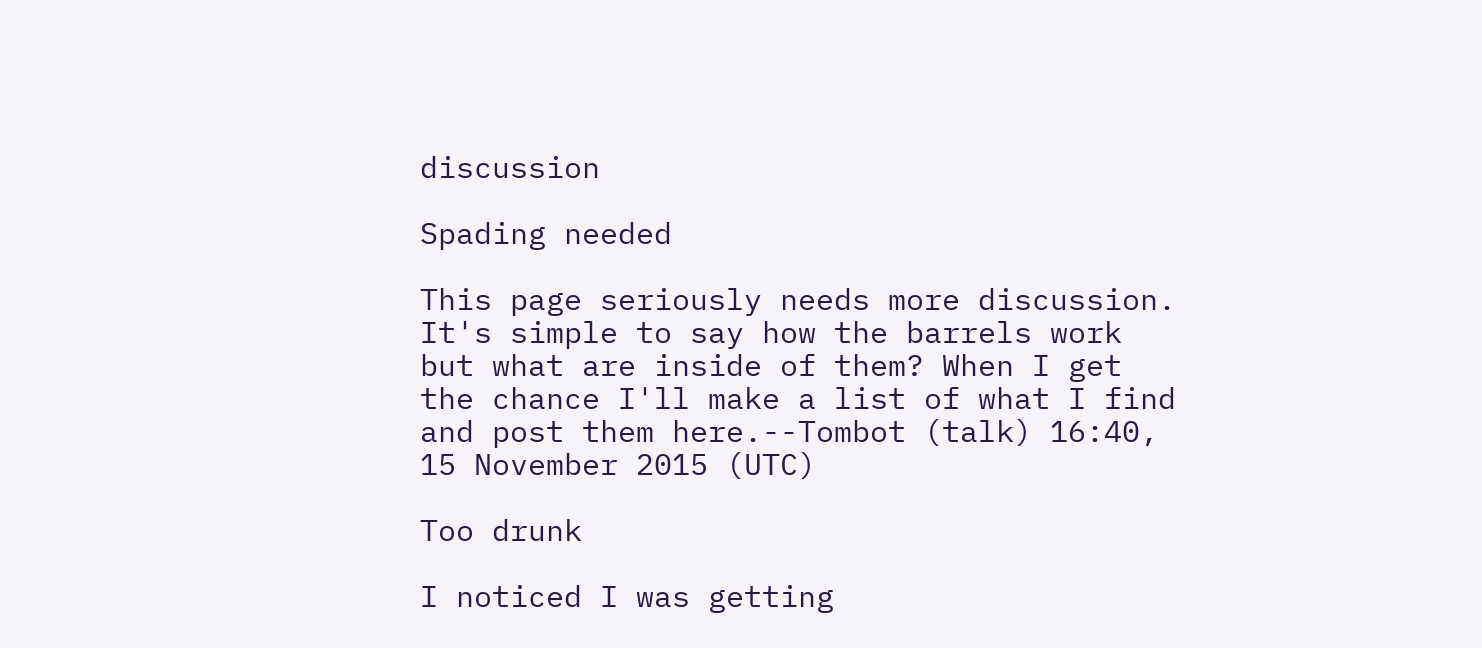discussion

Spading needed

This page seriously needs more discussion. It's simple to say how the barrels work but what are inside of them? When I get the chance I'll make a list of what I find and post them here.--Tombot (talk) 16:40, 15 November 2015 (UTC)

Too drunk

I noticed I was getting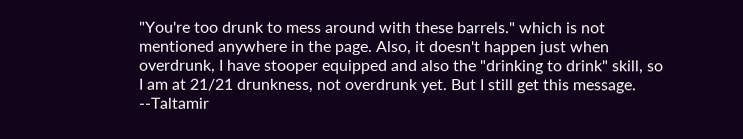"You're too drunk to mess around with these barrels." which is not mentioned anywhere in the page. Also, it doesn't happen just when overdrunk, I have stooper equipped and also the "drinking to drink" skill, so I am at 21/21 drunkness, not overdrunk yet. But I still get this message. --Taltamir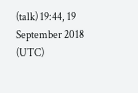(talk) 19:44, 19 September 2018 (UTC)